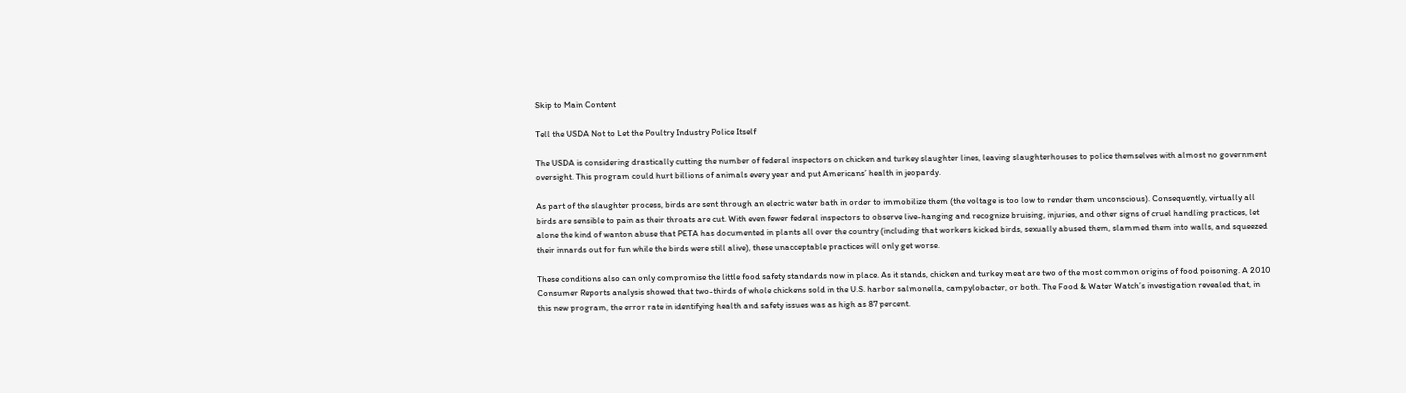Skip to Main Content

Tell the USDA Not to Let the Poultry Industry Police Itself

The USDA is considering drastically cutting the number of federal inspectors on chicken and turkey slaughter lines, leaving slaughterhouses to police themselves with almost no government oversight. This program could hurt billions of animals every year and put Americans’ health in jeopardy.

As part of the slaughter process, birds are sent through an electric water bath in order to immobilize them (the voltage is too low to render them unconscious). Consequently, virtually all birds are sensible to pain as their throats are cut. With even fewer federal inspectors to observe live-hanging and recognize bruising, injuries, and other signs of cruel handling practices, let alone the kind of wanton abuse that PETA has documented in plants all over the country (including that workers kicked birds, sexually abused them, slammed them into walls, and squeezed their innards out for fun while the birds were still alive), these unacceptable practices will only get worse.

These conditions also can only compromise the little food safety standards now in place. As it stands, chicken and turkey meat are two of the most common origins of food poisoning. A 2010 Consumer Reports analysis showed that two-thirds of whole chickens sold in the U.S. harbor salmonella, campylobacter, or both. The Food & Water Watch’s investigation revealed that, in this new program, the error rate in identifying health and safety issues was as high as 87 percent.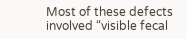Most of these defects involved “visible fecal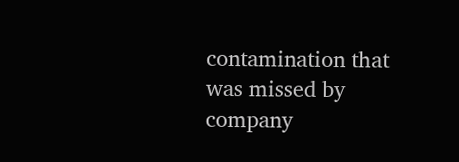contamination that was missed by company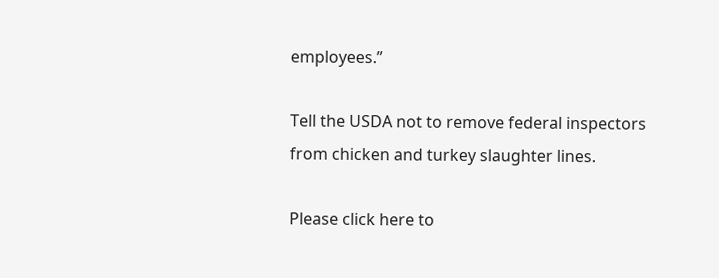employees.”

Tell the USDA not to remove federal inspectors from chicken and turkey slaughter lines.

Please click here to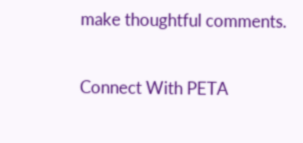make thoughtful comments.

Connect With PETA